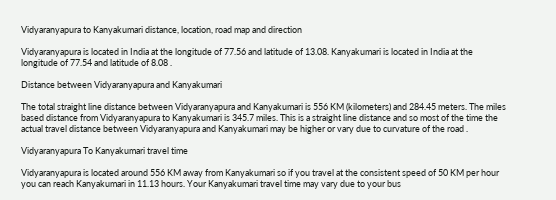Vidyaranyapura to Kanyakumari distance, location, road map and direction

Vidyaranyapura is located in India at the longitude of 77.56 and latitude of 13.08. Kanyakumari is located in India at the longitude of 77.54 and latitude of 8.08 .

Distance between Vidyaranyapura and Kanyakumari

The total straight line distance between Vidyaranyapura and Kanyakumari is 556 KM (kilometers) and 284.45 meters. The miles based distance from Vidyaranyapura to Kanyakumari is 345.7 miles. This is a straight line distance and so most of the time the actual travel distance between Vidyaranyapura and Kanyakumari may be higher or vary due to curvature of the road .

Vidyaranyapura To Kanyakumari travel time

Vidyaranyapura is located around 556 KM away from Kanyakumari so if you travel at the consistent speed of 50 KM per hour you can reach Kanyakumari in 11.13 hours. Your Kanyakumari travel time may vary due to your bus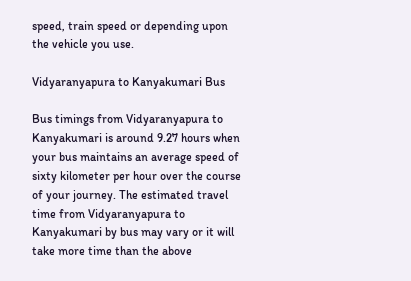speed, train speed or depending upon the vehicle you use.

Vidyaranyapura to Kanyakumari Bus

Bus timings from Vidyaranyapura to Kanyakumari is around 9.27 hours when your bus maintains an average speed of sixty kilometer per hour over the course of your journey. The estimated travel time from Vidyaranyapura to Kanyakumari by bus may vary or it will take more time than the above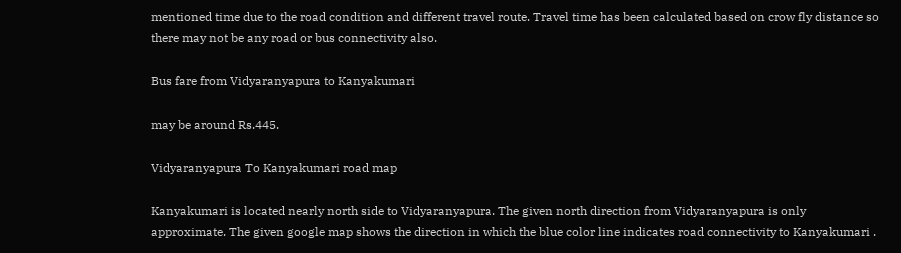mentioned time due to the road condition and different travel route. Travel time has been calculated based on crow fly distance so there may not be any road or bus connectivity also.

Bus fare from Vidyaranyapura to Kanyakumari

may be around Rs.445.

Vidyaranyapura To Kanyakumari road map

Kanyakumari is located nearly north side to Vidyaranyapura. The given north direction from Vidyaranyapura is only approximate. The given google map shows the direction in which the blue color line indicates road connectivity to Kanyakumari .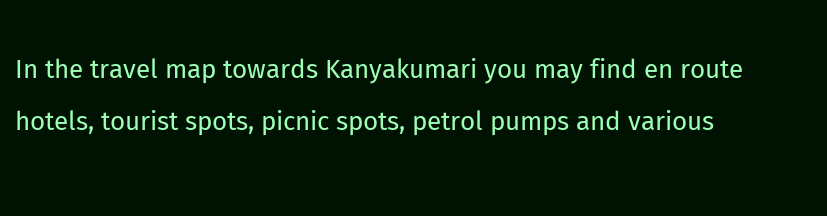In the travel map towards Kanyakumari you may find en route hotels, tourist spots, picnic spots, petrol pumps and various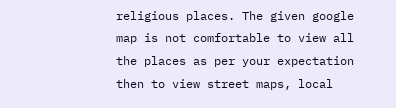religious places. The given google map is not comfortable to view all the places as per your expectation then to view street maps, local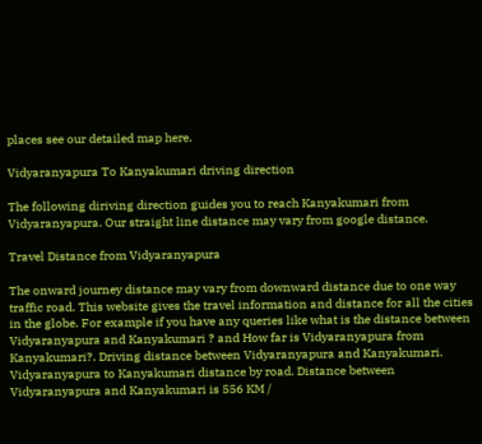places see our detailed map here.

Vidyaranyapura To Kanyakumari driving direction

The following diriving direction guides you to reach Kanyakumari from Vidyaranyapura. Our straight line distance may vary from google distance.

Travel Distance from Vidyaranyapura

The onward journey distance may vary from downward distance due to one way traffic road. This website gives the travel information and distance for all the cities in the globe. For example if you have any queries like what is the distance between Vidyaranyapura and Kanyakumari ? and How far is Vidyaranyapura from Kanyakumari?. Driving distance between Vidyaranyapura and Kanyakumari. Vidyaranyapura to Kanyakumari distance by road. Distance between Vidyaranyapura and Kanyakumari is 556 KM /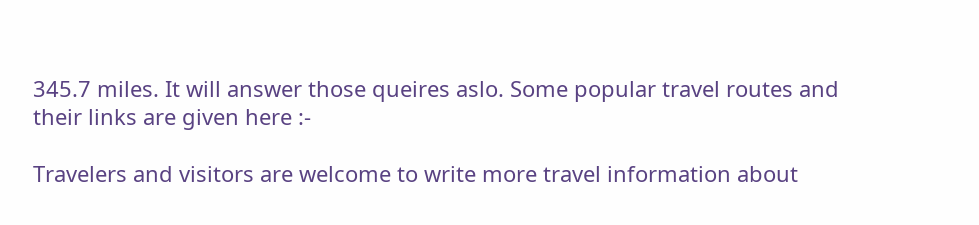345.7 miles. It will answer those queires aslo. Some popular travel routes and their links are given here :-

Travelers and visitors are welcome to write more travel information about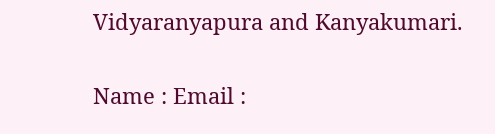Vidyaranyapura and Kanyakumari.

Name : Email :